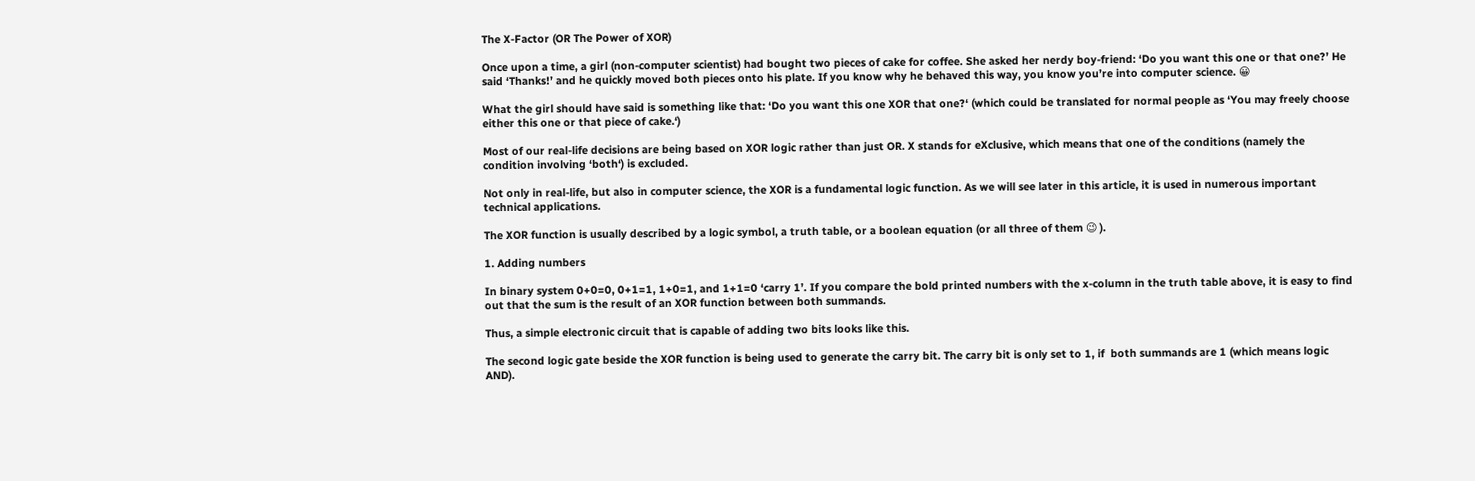The X-Factor (OR The Power of XOR)

Once upon a time, a girl (non-computer scientist) had bought two pieces of cake for coffee. She asked her nerdy boy-friend: ‘Do you want this one or that one?’ He said ‘Thanks!’ and he quickly moved both pieces onto his plate. If you know why he behaved this way, you know you’re into computer science. 😀

What the girl should have said is something like that: ‘Do you want this one XOR that one?‘ (which could be translated for normal people as ‘You may freely choose either this one or that piece of cake.‘)

Most of our real-life decisions are being based on XOR logic rather than just OR. X stands for eXclusive, which means that one of the conditions (namely the condition involving ‘both‘) is excluded.

Not only in real-life, but also in computer science, the XOR is a fundamental logic function. As we will see later in this article, it is used in numerous important technical applications.

The XOR function is usually described by a logic symbol, a truth table, or a boolean equation (or all three of them 😉 ).

1. Adding numbers

In binary system 0+0=0, 0+1=1, 1+0=1, and 1+1=0 ‘carry 1’. If you compare the bold printed numbers with the x-column in the truth table above, it is easy to find out that the sum is the result of an XOR function between both summands.

Thus, a simple electronic circuit that is capable of adding two bits looks like this.

The second logic gate beside the XOR function is being used to generate the carry bit. The carry bit is only set to 1, if  both summands are 1 (which means logic AND).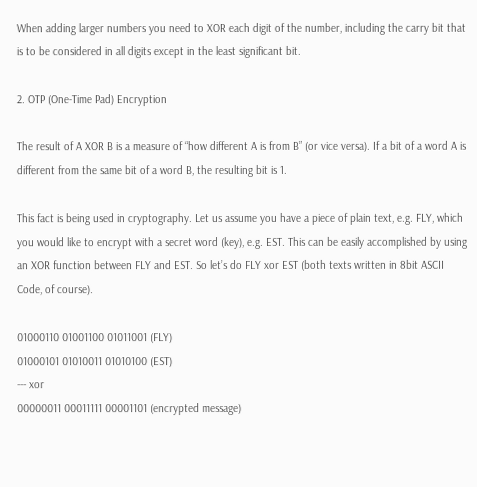When adding larger numbers you need to XOR each digit of the number, including the carry bit that is to be considered in all digits except in the least significant bit.

2. OTP (One-Time Pad) Encryption

The result of A XOR B is a measure of “how different A is from B” (or vice versa). If a bit of a word A is different from the same bit of a word B, the resulting bit is 1.

This fact is being used in cryptography. Let us assume you have a piece of plain text, e.g. FLY, which you would like to encrypt with a secret word (key), e.g. EST. This can be easily accomplished by using an XOR function between FLY and EST. So let’s do FLY xor EST (both texts written in 8bit ASCII Code, of course).

01000110 01001100 01011001 (FLY)
01000101 01010011 01010100 (EST)
--- xor
00000011 00011111 00001101 (encrypted message)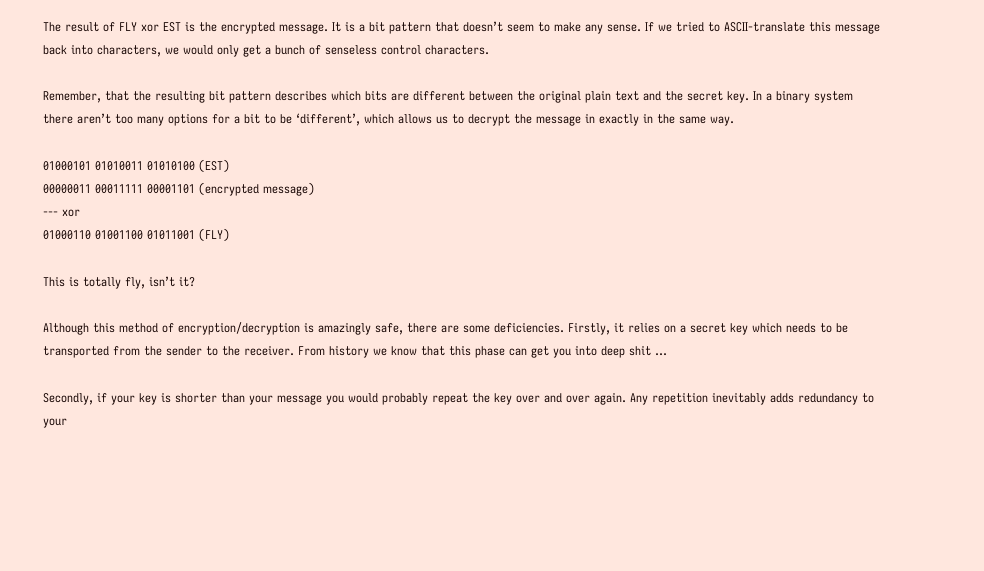The result of FLY xor EST is the encrypted message. It is a bit pattern that doesn’t seem to make any sense. If we tried to ASCII-translate this message back into characters, we would only get a bunch of senseless control characters.

Remember, that the resulting bit pattern describes which bits are different between the original plain text and the secret key. In a binary system there aren’t too many options for a bit to be ‘different’, which allows us to decrypt the message in exactly in the same way.

01000101 01010011 01010100 (EST)
00000011 00011111 00001101 (encrypted message)
--- xor
01000110 01001100 01011001 (FLY)

This is totally fly, isn’t it?

Although this method of encryption/decryption is amazingly safe, there are some deficiencies. Firstly, it relies on a secret key which needs to be transported from the sender to the receiver. From history we know that this phase can get you into deep shit …

Secondly, if your key is shorter than your message you would probably repeat the key over and over again. Any repetition inevitably adds redundancy to your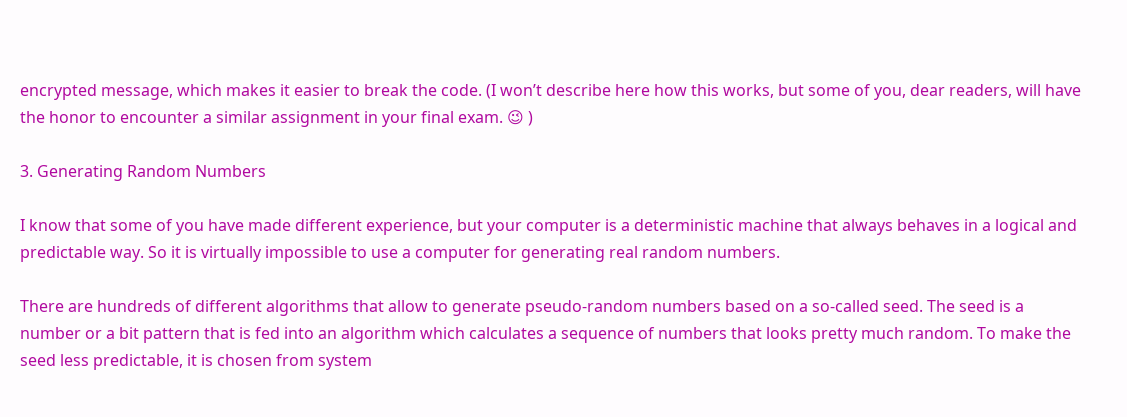encrypted message, which makes it easier to break the code. (I won’t describe here how this works, but some of you, dear readers, will have the honor to encounter a similar assignment in your final exam. 😉 )

3. Generating Random Numbers

I know that some of you have made different experience, but your computer is a deterministic machine that always behaves in a logical and predictable way. So it is virtually impossible to use a computer for generating real random numbers.

There are hundreds of different algorithms that allow to generate pseudo-random numbers based on a so-called seed. The seed is a number or a bit pattern that is fed into an algorithm which calculates a sequence of numbers that looks pretty much random. To make the seed less predictable, it is chosen from system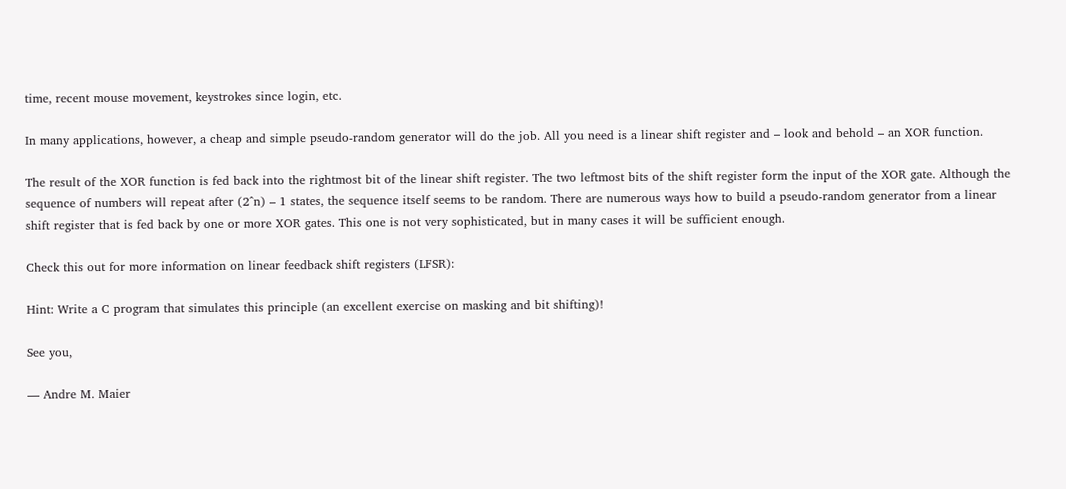time, recent mouse movement, keystrokes since login, etc.

In many applications, however, a cheap and simple pseudo-random generator will do the job. All you need is a linear shift register and – look and behold – an XOR function.

The result of the XOR function is fed back into the rightmost bit of the linear shift register. The two leftmost bits of the shift register form the input of the XOR gate. Although the sequence of numbers will repeat after (2^n) – 1 states, the sequence itself seems to be random. There are numerous ways how to build a pseudo-random generator from a linear shift register that is fed back by one or more XOR gates. This one is not very sophisticated, but in many cases it will be sufficient enough.

Check this out for more information on linear feedback shift registers (LFSR):

Hint: Write a C program that simulates this principle (an excellent exercise on masking and bit shifting)!

See you,

— Andre M. Maier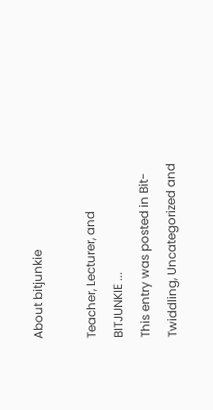About bitjunkie

Teacher, Lecturer, and BITJUNKIE ...
This entry was posted in Bit-Twiddling, Uncategorized and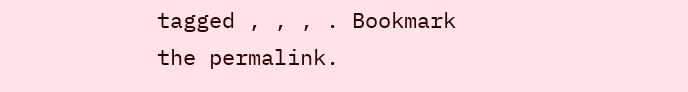tagged , , , . Bookmark the permalink.